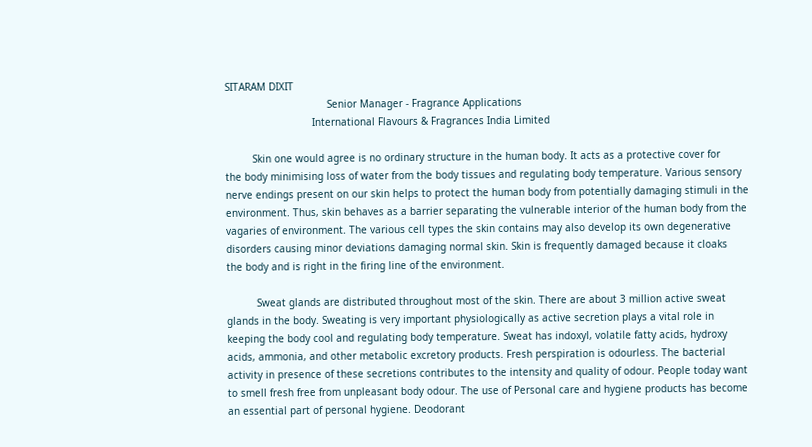SITARAM DIXIT
                                  Senior Manager - Fragrance Applications
                             International Flavours & Fragrances India Limited

         Skin one would agree is no ordinary structure in the human body. It acts as a protective cover for
the body minimising loss of water from the body tissues and regulating body temperature. Various sensory
nerve endings present on our skin helps to protect the human body from potentially damaging stimuli in the
environment. Thus, skin behaves as a barrier separating the vulnerable interior of the human body from the
vagaries of environment. The various cell types the skin contains may also develop its own degenerative
disorders causing minor deviations damaging normal skin. Skin is frequently damaged because it cloaks
the body and is right in the firing line of the environment.

          Sweat glands are distributed throughout most of the skin. There are about 3 million active sweat
glands in the body. Sweating is very important physiologically as active secretion plays a vital role in
keeping the body cool and regulating body temperature. Sweat has indoxyl, volatile fatty acids, hydroxy
acids, ammonia, and other metabolic excretory products. Fresh perspiration is odourless. The bacterial
activity in presence of these secretions contributes to the intensity and quality of odour. People today want
to smell fresh free from unpleasant body odour. The use of Personal care and hygiene products has become
an essential part of personal hygiene. Deodorant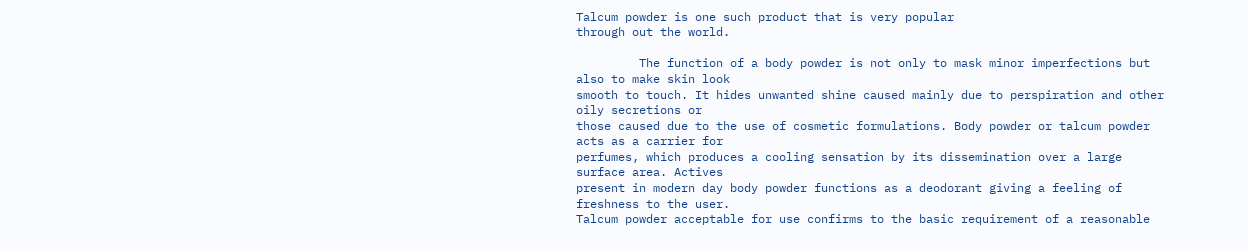Talcum powder is one such product that is very popular
through out the world.

         The function of a body powder is not only to mask minor imperfections but also to make skin look
smooth to touch. It hides unwanted shine caused mainly due to perspiration and other oily secretions or
those caused due to the use of cosmetic formulations. Body powder or talcum powder acts as a carrier for
perfumes, which produces a cooling sensation by its dissemination over a large surface area. Actives
present in modern day body powder functions as a deodorant giving a feeling of freshness to the user.
Talcum powder acceptable for use confirms to the basic requirement of a reasonable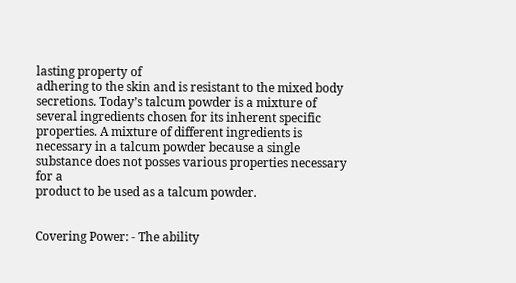lasting property of
adhering to the skin and is resistant to the mixed body secretions. Today’s talcum powder is a mixture of
several ingredients chosen for its inherent specific properties. A mixture of different ingredients is
necessary in a talcum powder because a single substance does not posses various properties necessary for a
product to be used as a talcum powder.


Covering Power: - The ability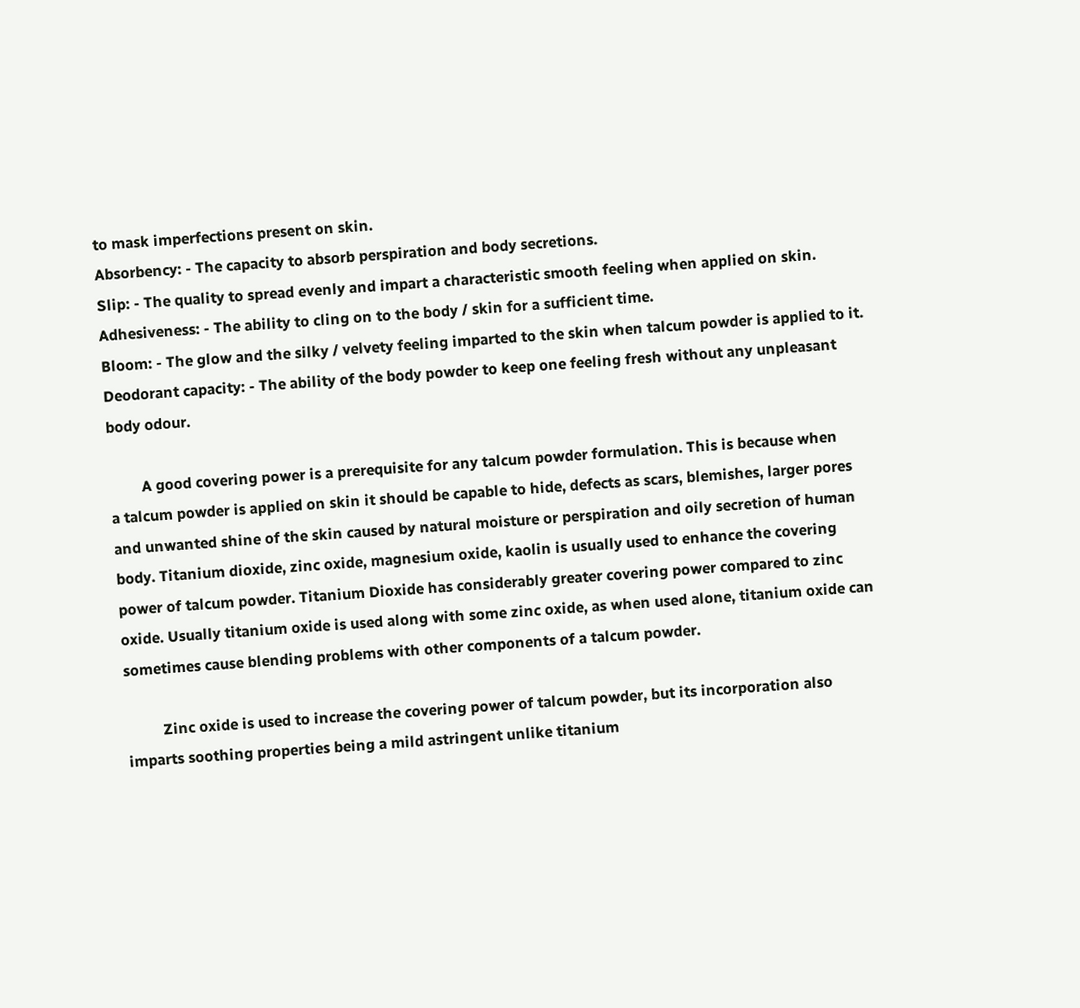to mask imperfections present on skin.
Absorbency: - The capacity to absorb perspiration and body secretions.
Slip: - The quality to spread evenly and impart a characteristic smooth feeling when applied on skin.
Adhesiveness: - The ability to cling on to the body / skin for a sufficient time.
Bloom: - The glow and the silky / velvety feeling imparted to the skin when talcum powder is applied to it.
Deodorant capacity: - The ability of the body powder to keep one feeling fresh without any unpleasant
body odour.

        A good covering power is a prerequisite for any talcum powder formulation. This is because when
a talcum powder is applied on skin it should be capable to hide, defects as scars, blemishes, larger pores
and unwanted shine of the skin caused by natural moisture or perspiration and oily secretion of human
body. Titanium dioxide, zinc oxide, magnesium oxide, kaolin is usually used to enhance the covering
power of talcum powder. Titanium Dioxide has considerably greater covering power compared to zinc
oxide. Usually titanium oxide is used along with some zinc oxide, as when used alone, titanium oxide can
sometimes cause blending problems with other components of a talcum powder.

         Zinc oxide is used to increase the covering power of talcum powder, but its incorporation also
imparts soothing properties being a mild astringent unlike titanium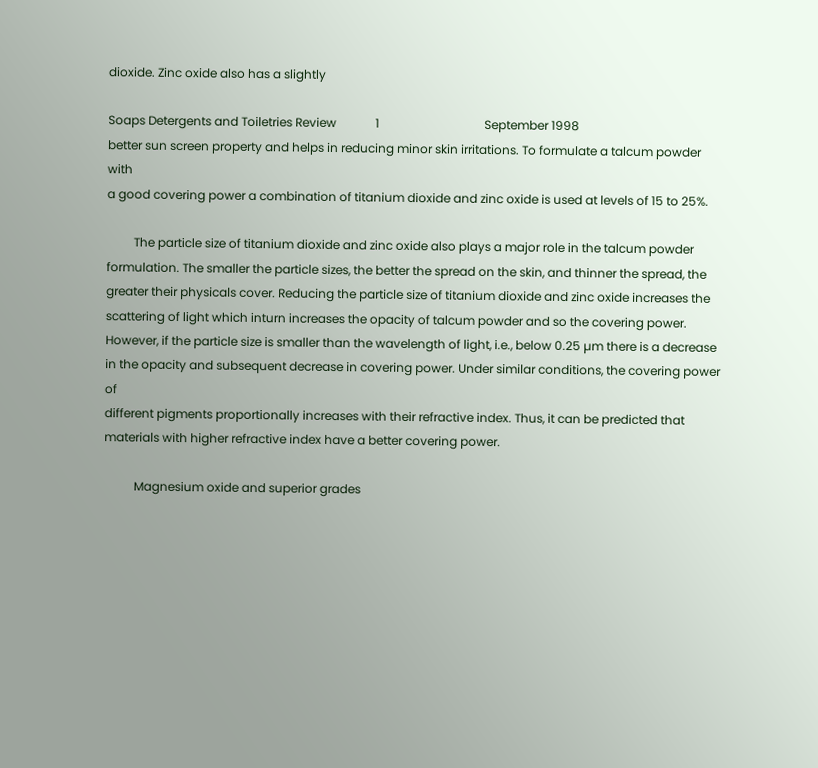dioxide. Zinc oxide also has a slightly

Soaps Detergents and Toiletries Review             1                                   September 1998
better sun screen property and helps in reducing minor skin irritations. To formulate a talcum powder with
a good covering power a combination of titanium dioxide and zinc oxide is used at levels of 15 to 25%.

         The particle size of titanium dioxide and zinc oxide also plays a major role in the talcum powder
formulation. The smaller the particle sizes, the better the spread on the skin, and thinner the spread, the
greater their physicals cover. Reducing the particle size of titanium dioxide and zinc oxide increases the
scattering of light which inturn increases the opacity of talcum powder and so the covering power.
However, if the particle size is smaller than the wavelength of light, i.e., below 0.25 µm there is a decrease
in the opacity and subsequent decrease in covering power. Under similar conditions, the covering power of
different pigments proportionally increases with their refractive index. Thus, it can be predicted that
materials with higher refractive index have a better covering power.

          Magnesium oxide and superior grades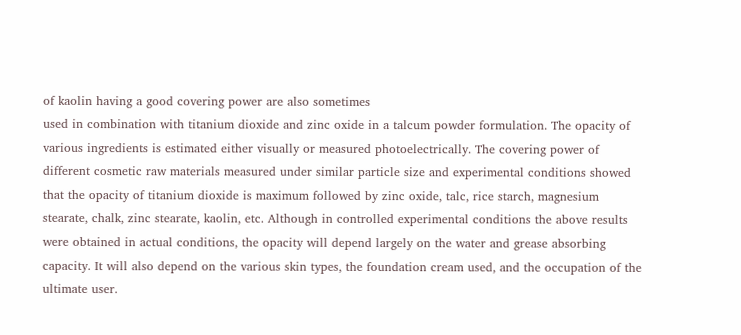of kaolin having a good covering power are also sometimes
used in combination with titanium dioxide and zinc oxide in a talcum powder formulation. The opacity of
various ingredients is estimated either visually or measured photoelectrically. The covering power of
different cosmetic raw materials measured under similar particle size and experimental conditions showed
that the opacity of titanium dioxide is maximum followed by zinc oxide, talc, rice starch, magnesium
stearate, chalk, zinc stearate, kaolin, etc. Although in controlled experimental conditions the above results
were obtained in actual conditions, the opacity will depend largely on the water and grease absorbing
capacity. It will also depend on the various skin types, the foundation cream used, and the occupation of the
ultimate user.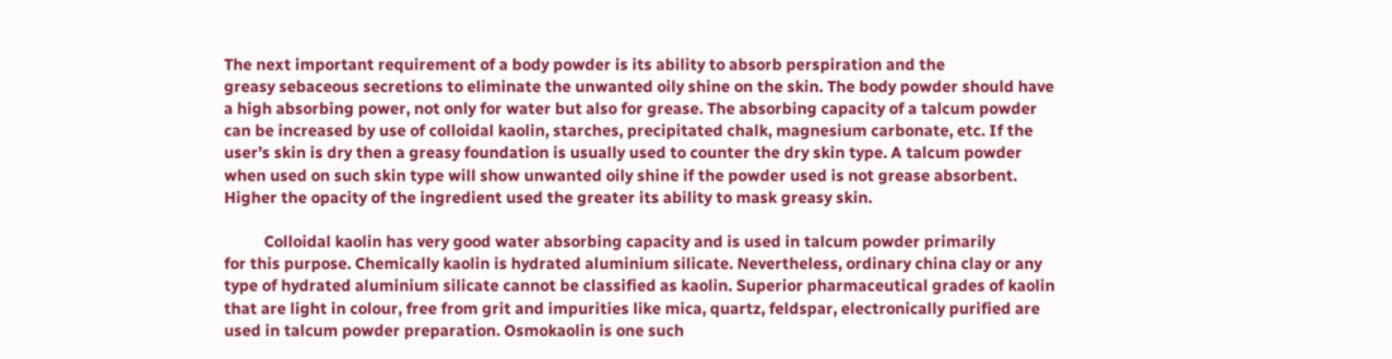The next important requirement of a body powder is its ability to absorb perspiration and the
greasy sebaceous secretions to eliminate the unwanted oily shine on the skin. The body powder should have
a high absorbing power, not only for water but also for grease. The absorbing capacity of a talcum powder
can be increased by use of colloidal kaolin, starches, precipitated chalk, magnesium carbonate, etc. If the
user’s skin is dry then a greasy foundation is usually used to counter the dry skin type. A talcum powder
when used on such skin type will show unwanted oily shine if the powder used is not grease absorbent.
Higher the opacity of the ingredient used the greater its ability to mask greasy skin.

          Colloidal kaolin has very good water absorbing capacity and is used in talcum powder primarily
for this purpose. Chemically kaolin is hydrated aluminium silicate. Nevertheless, ordinary china clay or any
type of hydrated aluminium silicate cannot be classified as kaolin. Superior pharmaceutical grades of kaolin
that are light in colour, free from grit and impurities like mica, quartz, feldspar, electronically purified are
used in talcum powder preparation. Osmokaolin is one such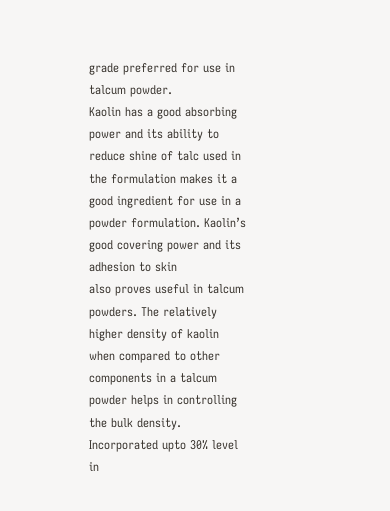grade preferred for use in talcum powder.
Kaolin has a good absorbing power and its ability to reduce shine of talc used in the formulation makes it a
good ingredient for use in a powder formulation. Kaolin’s good covering power and its adhesion to skin
also proves useful in talcum powders. The relatively higher density of kaolin when compared to other
components in a talcum powder helps in controlling the bulk density. Incorporated upto 30% level in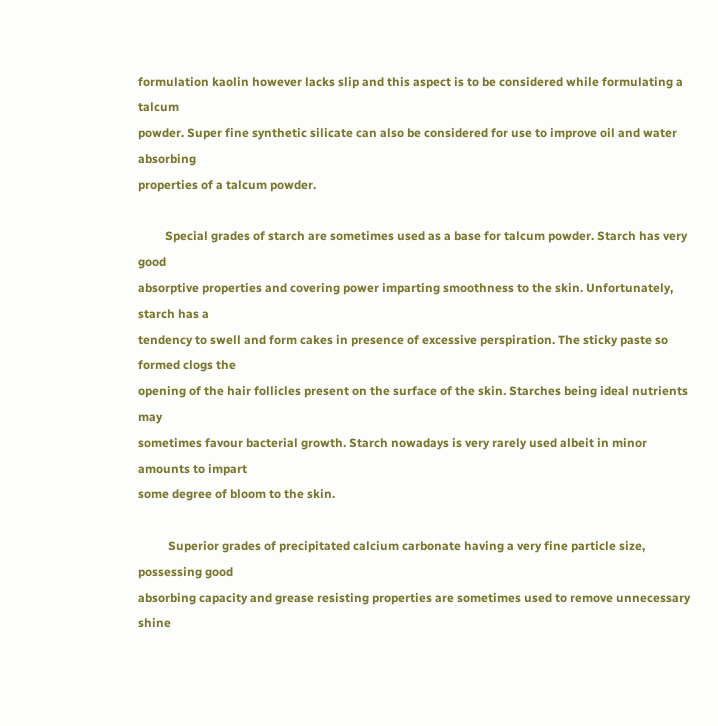formulation kaolin however lacks slip and this aspect is to be considered while formulating a talcum
powder. Super fine synthetic silicate can also be considered for use to improve oil and water absorbing
properties of a talcum powder.

         Special grades of starch are sometimes used as a base for talcum powder. Starch has very good
absorptive properties and covering power imparting smoothness to the skin. Unfortunately, starch has a
tendency to swell and form cakes in presence of excessive perspiration. The sticky paste so formed clogs the
opening of the hair follicles present on the surface of the skin. Starches being ideal nutrients may
sometimes favour bacterial growth. Starch nowadays is very rarely used albeit in minor amounts to impart
some degree of bloom to the skin.

          Superior grades of precipitated calcium carbonate having a very fine particle size, possessing good
absorbing capacity and grease resisting properties are sometimes used to remove unnecessary shine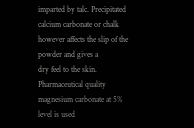imparted by talc. Precipitated calcium carbonate or chalk however affects the slip of the powder and gives a
dry feel to the skin. Pharmaceutical quality magnesium carbonate at 5% level is used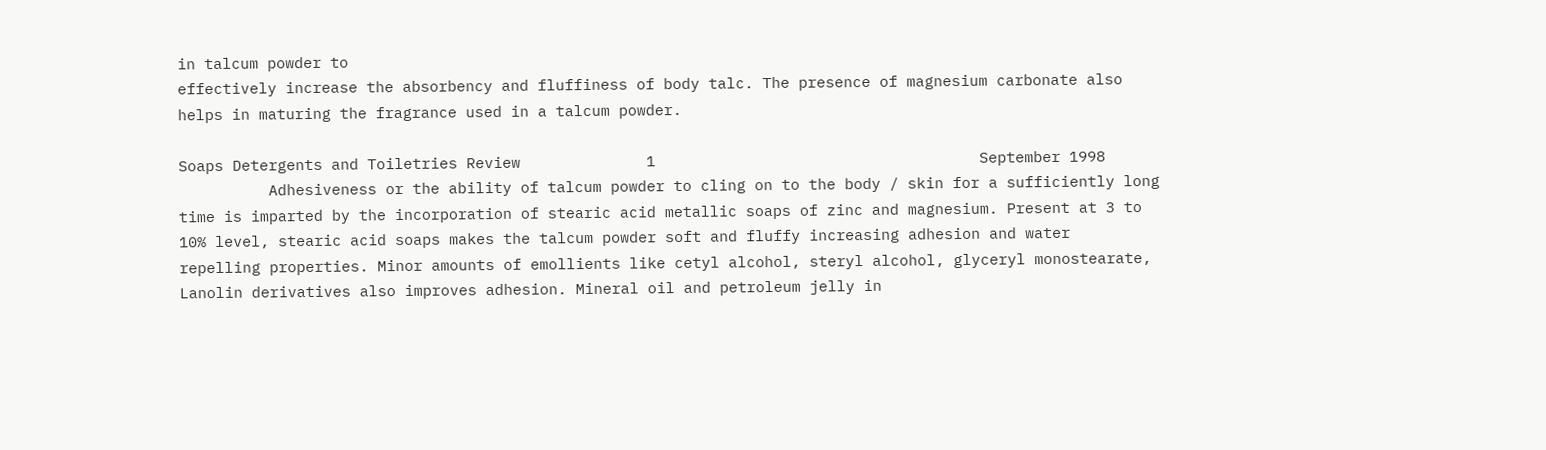in talcum powder to
effectively increase the absorbency and fluffiness of body talc. The presence of magnesium carbonate also
helps in maturing the fragrance used in a talcum powder.

Soaps Detergents and Toiletries Review              1                                    September 1998
          Adhesiveness or the ability of talcum powder to cling on to the body / skin for a sufficiently long
time is imparted by the incorporation of stearic acid metallic soaps of zinc and magnesium. Present at 3 to
10% level, stearic acid soaps makes the talcum powder soft and fluffy increasing adhesion and water
repelling properties. Minor amounts of emollients like cetyl alcohol, steryl alcohol, glyceryl monostearate,
Lanolin derivatives also improves adhesion. Mineral oil and petroleum jelly in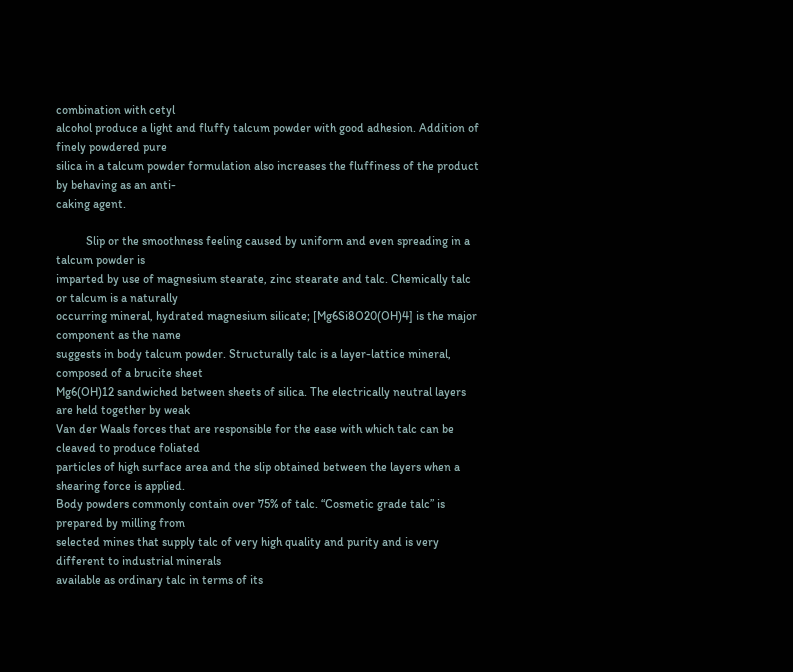combination with cetyl
alcohol produce a light and fluffy talcum powder with good adhesion. Addition of finely powdered pure
silica in a talcum powder formulation also increases the fluffiness of the product by behaving as an anti-
caking agent.

          Slip or the smoothness feeling caused by uniform and even spreading in a talcum powder is
imparted by use of magnesium stearate, zinc stearate and talc. Chemically talc or talcum is a naturally
occurring mineral, hydrated magnesium silicate; [Mg6Si8O20(OH)4] is the major component as the name
suggests in body talcum powder. Structurally talc is a layer-lattice mineral, composed of a brucite sheet
Mg6(OH)12 sandwiched between sheets of silica. The electrically neutral layers are held together by weak
Van der Waals forces that are responsible for the ease with which talc can be cleaved to produce foliated
particles of high surface area and the slip obtained between the layers when a shearing force is applied.
Body powders commonly contain over 75% of talc. “Cosmetic grade talc” is prepared by milling from
selected mines that supply talc of very high quality and purity and is very different to industrial minerals
available as ordinary talc in terms of its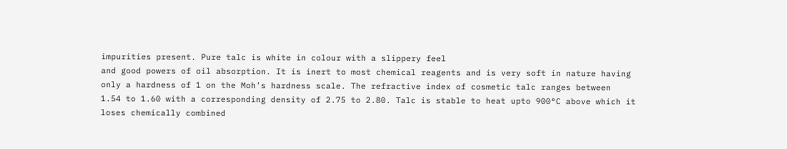impurities present. Pure talc is white in colour with a slippery feel
and good powers of oil absorption. It is inert to most chemical reagents and is very soft in nature having
only a hardness of 1 on the Moh’s hardness scale. The refractive index of cosmetic talc ranges between
1.54 to 1.60 with a corresponding density of 2.75 to 2.80. Talc is stable to heat upto 900°C above which it
loses chemically combined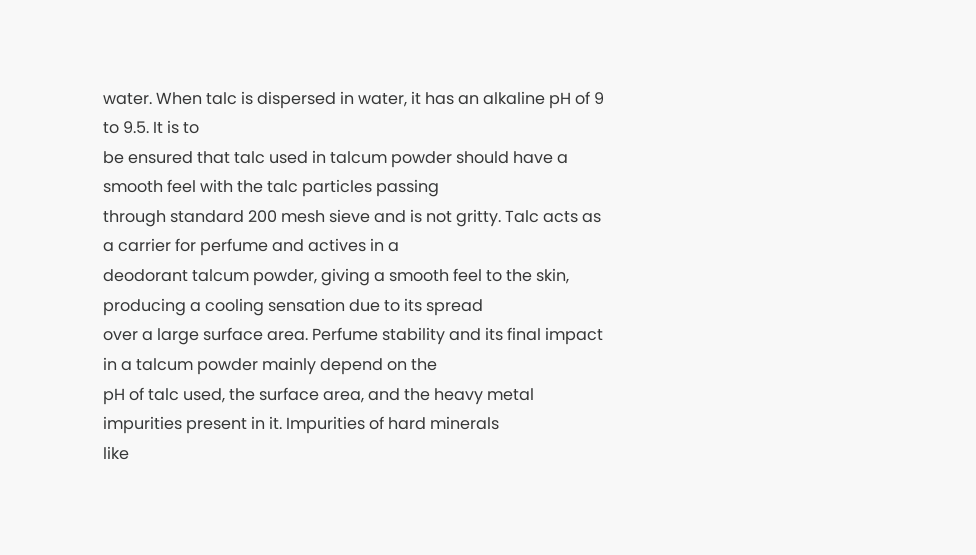water. When talc is dispersed in water, it has an alkaline pH of 9 to 9.5. It is to
be ensured that talc used in talcum powder should have a smooth feel with the talc particles passing
through standard 200 mesh sieve and is not gritty. Talc acts as a carrier for perfume and actives in a
deodorant talcum powder, giving a smooth feel to the skin, producing a cooling sensation due to its spread
over a large surface area. Perfume stability and its final impact in a talcum powder mainly depend on the
pH of talc used, the surface area, and the heavy metal impurities present in it. Impurities of hard minerals
like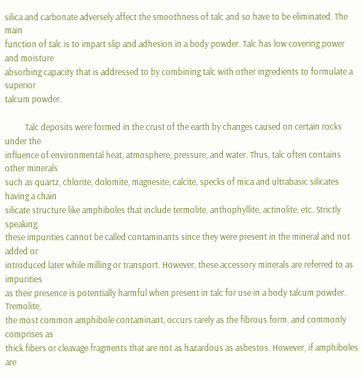silica and carbonate adversely affect the smoothness of talc and so have to be eliminated. The main
function of talc is to impart slip and adhesion in a body powder. Talc has low covering power and moisture
absorbing capacity that is addressed to by combining talc with other ingredients to formulate a superior
talcum powder.

          Talc deposits were formed in the crust of the earth by changes caused on certain rocks under the
influence of environmental heat, atmosphere, pressure, and water. Thus, talc often contains other minerals
such as quartz, chlorite, dolomite, magnesite, calcite, specks of mica and ultrabasic silicates having a chain
silicate structure like amphiboles that include termolite, anthophyllite, actinolite, etc. Strictly speaking,
these impurities cannot be called contaminants since they were present in the mineral and not added or
introduced later while milling or transport. However, these accessory minerals are referred to as impurities
as their presence is potentially harmful when present in talc for use in a body talcum powder. Tremolite,
the most common amphibole contaminant, occurs rarely as the fibrous form, and commonly comprises as
thick fibers or cleavage fragments that are not as hazardous as asbestos. However, if amphiboles are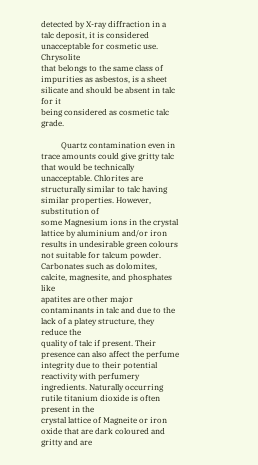detected by X-ray diffraction in a talc deposit, it is considered unacceptable for cosmetic use. Chrysolite
that belongs to the same class of impurities as asbestos, is a sheet silicate and should be absent in talc for it
being considered as cosmetic talc grade.

          Quartz contamination even in trace amounts could give gritty talc that would be technically
unacceptable. Chlorites are structurally similar to talc having similar properties. However, substitution of
some Magnesium ions in the crystal lattice by aluminium and/or iron results in undesirable green colours
not suitable for talcum powder. Carbonates such as dolomites, calcite, magnesite, and phosphates like
apatites are other major contaminants in talc and due to the lack of a platey structure, they reduce the
quality of talc if present. Their presence can also affect the perfume integrity due to their potential
reactivity with perfumery ingredients. Naturally occurring rutile titanium dioxide is often present in the
crystal lattice of Magneite or iron oxide that are dark coloured and gritty and are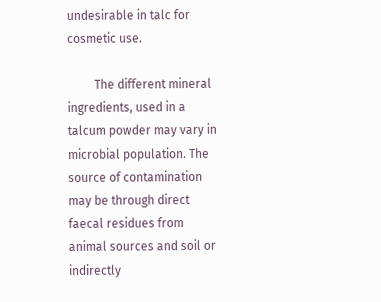undesirable in talc for
cosmetic use.

         The different mineral ingredients, used in a talcum powder may vary in microbial population. The
source of contamination may be through direct faecal residues from animal sources and soil or indirectly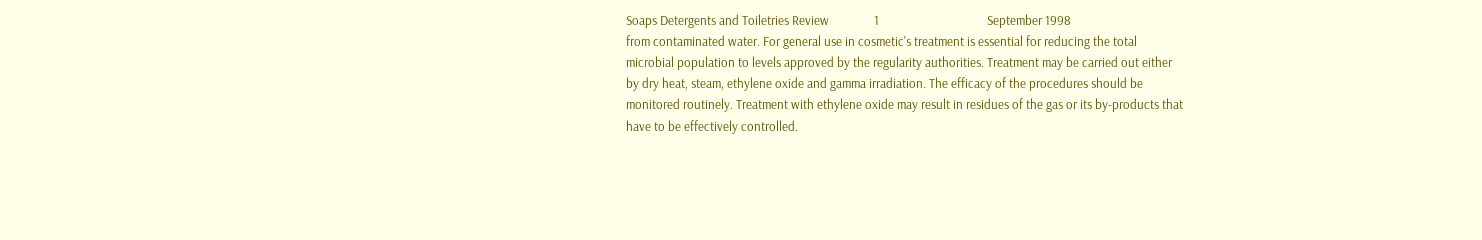Soaps Detergents and Toiletries Review               1                                    September 1998
from contaminated water. For general use in cosmetic's treatment is essential for reducing the total
microbial population to levels approved by the regularity authorities. Treatment may be carried out either
by dry heat, steam, ethylene oxide and gamma irradiation. The efficacy of the procedures should be
monitored routinely. Treatment with ethylene oxide may result in residues of the gas or its by-products that
have to be effectively controlled.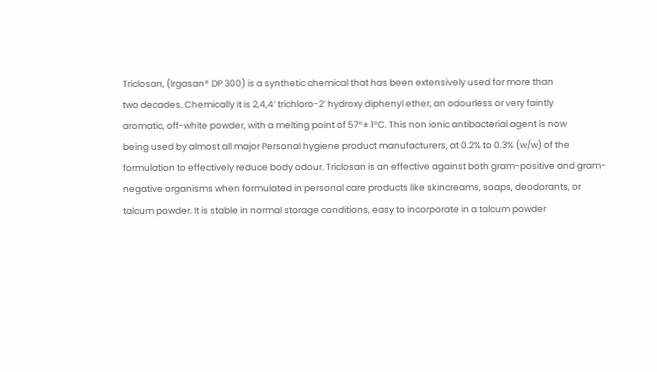Triclosan, (Irgasan® DP 300) is a synthetic chemical that has been extensively used for more than
two decades. Chemically it is 2,4,4’ trichloro-2’ hydroxy diphenyl ether, an odourless or very faintly
aromatic, off-white powder, with a melting point of 57°± 1°C. This non ionic antibacterial agent is now
being used by almost all major Personal hygiene product manufacturers, at 0.2% to 0.3% (w/w) of the
formulation to effectively reduce body odour. Triclosan is an effective against both gram-positive and gram-
negative organisms when formulated in personal care products like skincreams, soaps, deodorants, or
talcum powder. It is stable in normal storage conditions, easy to incorporate in a talcum powder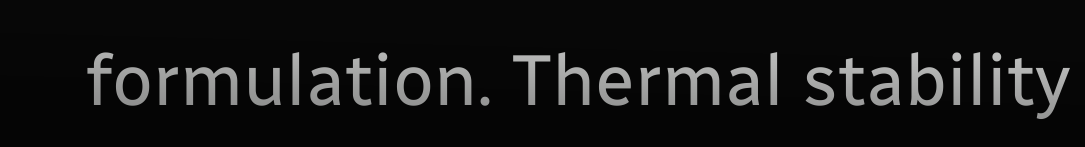formulation. Thermal stability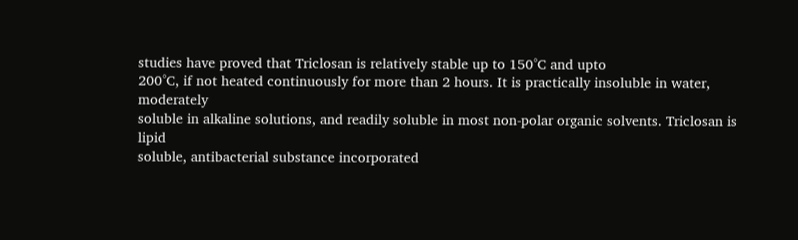studies have proved that Triclosan is relatively stable up to 150°C and upto
200°C, if not heated continuously for more than 2 hours. It is practically insoluble in water, moderately
soluble in alkaline solutions, and readily soluble in most non-polar organic solvents. Triclosan is lipid
soluble, antibacterial substance incorporated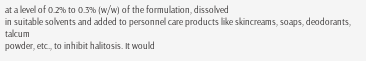at a level of 0.2% to 0.3% (w/w) of the formulation, dissolved
in suitable solvents and added to personnel care products like skincreams, soaps, deodorants, talcum
powder, etc., to inhibit halitosis. It would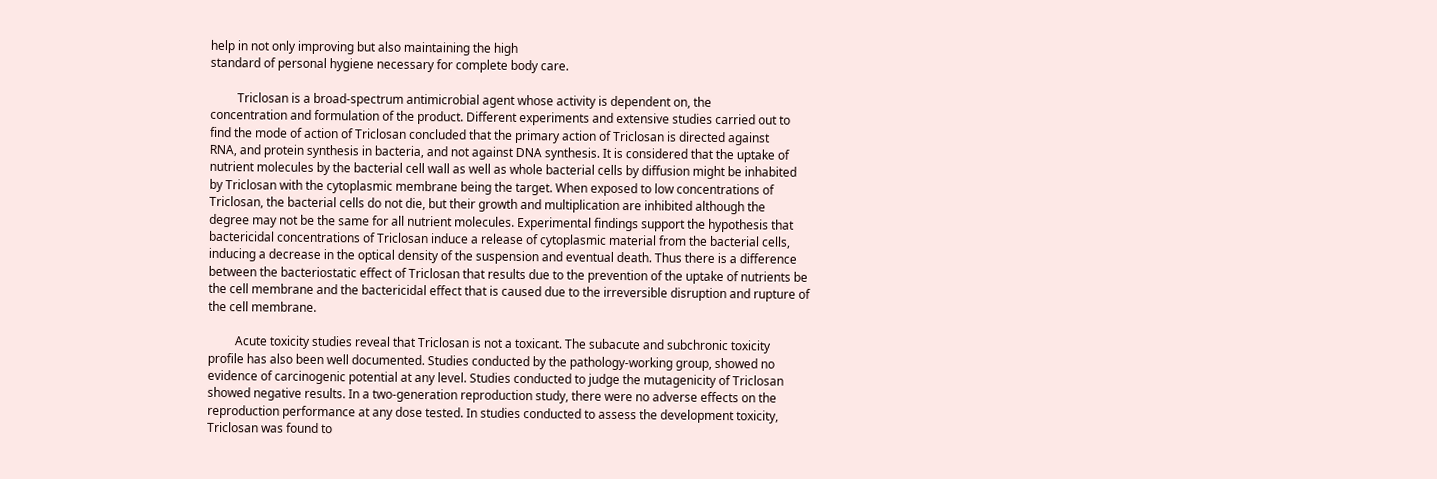help in not only improving but also maintaining the high
standard of personal hygiene necessary for complete body care.

         Triclosan is a broad-spectrum antimicrobial agent whose activity is dependent on, the
concentration and formulation of the product. Different experiments and extensive studies carried out to
find the mode of action of Triclosan concluded that the primary action of Triclosan is directed against
RNA, and protein synthesis in bacteria, and not against DNA synthesis. It is considered that the uptake of
nutrient molecules by the bacterial cell wall as well as whole bacterial cells by diffusion might be inhabited
by Triclosan with the cytoplasmic membrane being the target. When exposed to low concentrations of
Triclosan, the bacterial cells do not die, but their growth and multiplication are inhibited although the
degree may not be the same for all nutrient molecules. Experimental findings support the hypothesis that
bactericidal concentrations of Triclosan induce a release of cytoplasmic material from the bacterial cells,
inducing a decrease in the optical density of the suspension and eventual death. Thus there is a difference
between the bacteriostatic effect of Triclosan that results due to the prevention of the uptake of nutrients be
the cell membrane and the bactericidal effect that is caused due to the irreversible disruption and rupture of
the cell membrane.

         Acute toxicity studies reveal that Triclosan is not a toxicant. The subacute and subchronic toxicity
profile has also been well documented. Studies conducted by the pathology-working group, showed no
evidence of carcinogenic potential at any level. Studies conducted to judge the mutagenicity of Triclosan
showed negative results. In a two-generation reproduction study, there were no adverse effects on the
reproduction performance at any dose tested. In studies conducted to assess the development toxicity,
Triclosan was found to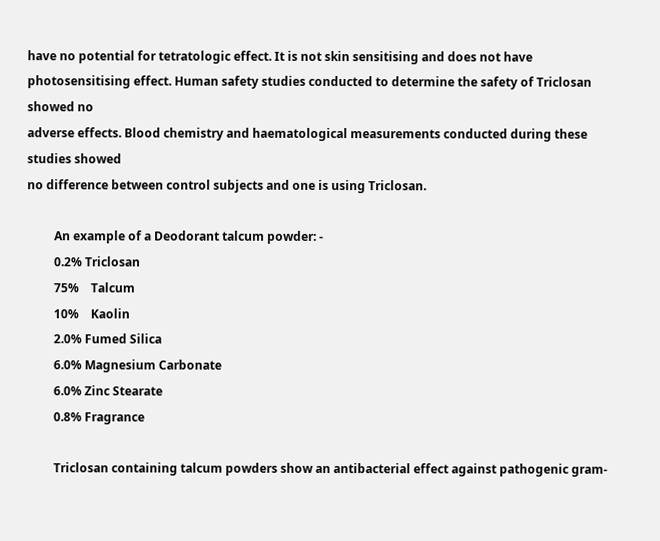have no potential for tetratologic effect. It is not skin sensitising and does not have
photosensitising effect. Human safety studies conducted to determine the safety of Triclosan showed no
adverse effects. Blood chemistry and haematological measurements conducted during these studies showed
no difference between control subjects and one is using Triclosan.

         An example of a Deodorant talcum powder: -
         0.2% Triclosan
         75%    Talcum
         10%    Kaolin
         2.0% Fumed Silica
         6.0% Magnesium Carbonate
         6.0% Zinc Stearate
         0.8% Fragrance

         Triclosan containing talcum powders show an antibacterial effect against pathogenic gram-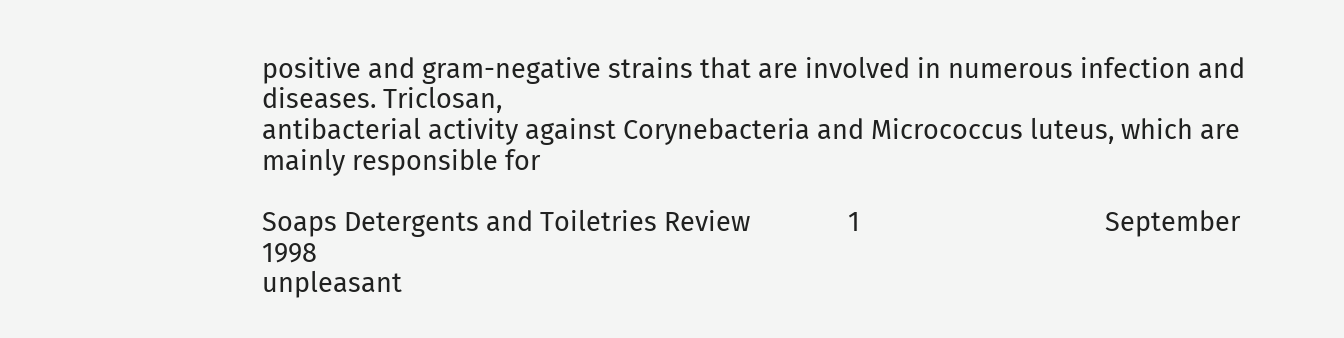positive and gram-negative strains that are involved in numerous infection and diseases. Triclosan,
antibacterial activity against Corynebacteria and Micrococcus luteus, which are mainly responsible for

Soaps Detergents and Toiletries Review              1                                   September 1998
unpleasant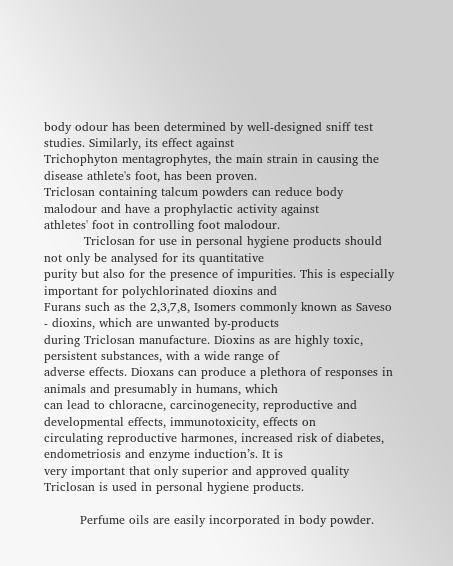body odour has been determined by well-designed sniff test studies. Similarly, its effect against
Trichophyton mentagrophytes, the main strain in causing the disease athlete's foot, has been proven.
Triclosan containing talcum powders can reduce body malodour and have a prophylactic activity against
athletes' foot in controlling foot malodour.
          Triclosan for use in personal hygiene products should not only be analysed for its quantitative
purity but also for the presence of impurities. This is especially important for polychlorinated dioxins and
Furans such as the 2,3,7,8, Isomers commonly known as Saveso - dioxins, which are unwanted by-products
during Triclosan manufacture. Dioxins as are highly toxic, persistent substances, with a wide range of
adverse effects. Dioxans can produce a plethora of responses in animals and presumably in humans, which
can lead to chloracne, carcinogenecity, reproductive and developmental effects, immunotoxicity, effects on
circulating reproductive harmones, increased risk of diabetes, endometriosis and enzyme induction’s. It is
very important that only superior and approved quality Triclosan is used in personal hygiene products.

         Perfume oils are easily incorporated in body powder.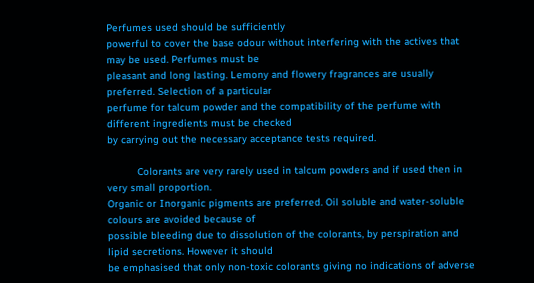Perfumes used should be sufficiently
powerful to cover the base odour without interfering with the actives that may be used. Perfumes must be
pleasant and long lasting. Lemony and flowery fragrances are usually preferred. Selection of a particular
perfume for talcum powder and the compatibility of the perfume with different ingredients must be checked
by carrying out the necessary acceptance tests required.

          Colorants are very rarely used in talcum powders and if used then in very small proportion.
Organic or Inorganic pigments are preferred. Oil soluble and water-soluble colours are avoided because of
possible bleeding due to dissolution of the colorants, by perspiration and lipid secretions. However it should
be emphasised that only non-toxic colorants giving no indications of adverse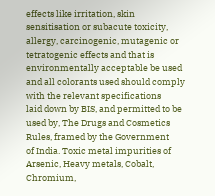effects like irritation, skin
sensitisation or subacute toxicity, allergy, carcinogenic, mutagenic or tetratogenic effects and that is
environmentally acceptable be used and all colorants used should comply with the relevant specifications
laid down by BIS, and permitted to be used by, The Drugs and Cosmetics Rules, framed by the Government
of India. Toxic metal impurities of Arsenic, Heavy metals, Cobalt, Chromium,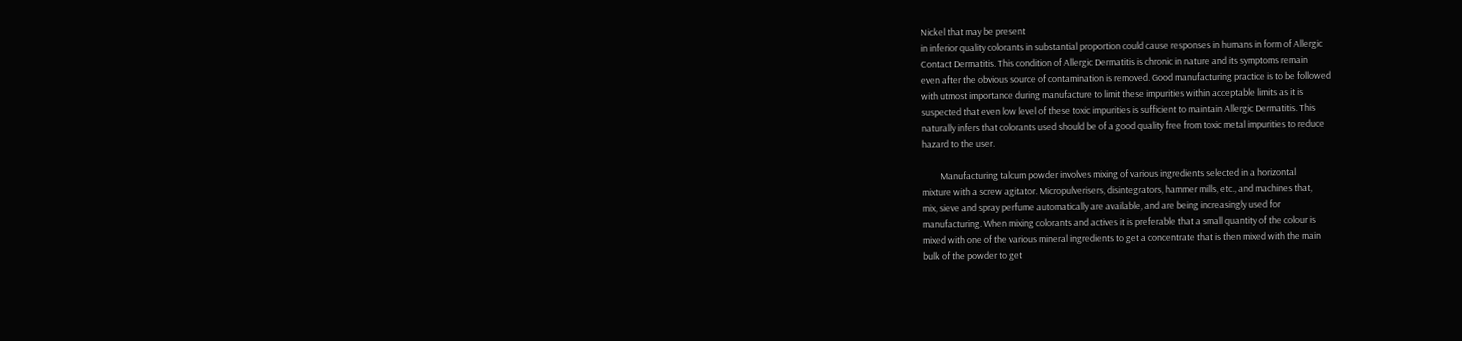Nickel that may be present
in inferior quality colorants in substantial proportion could cause responses in humans in form of Allergic
Contact Dermatitis. This condition of Allergic Dermatitis is chronic in nature and its symptoms remain
even after the obvious source of contamination is removed. Good manufacturing practice is to be followed
with utmost importance during manufacture to limit these impurities within acceptable limits as it is
suspected that even low level of these toxic impurities is sufficient to maintain Allergic Dermatitis. This
naturally infers that colorants used should be of a good quality free from toxic metal impurities to reduce
hazard to the user.

         Manufacturing talcum powder involves mixing of various ingredients selected in a horizontal
mixture with a screw agitator. Micropulverisers, disintegrators, hammer mills, etc., and machines that,
mix, sieve and spray perfume automatically are available, and are being increasingly used for
manufacturing. When mixing colorants and actives it is preferable that a small quantity of the colour is
mixed with one of the various mineral ingredients to get a concentrate that is then mixed with the main
bulk of the powder to get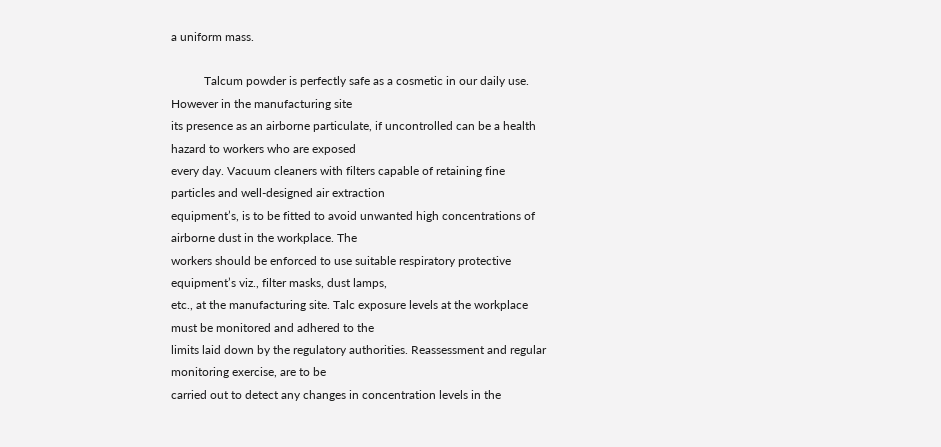a uniform mass.

           Talcum powder is perfectly safe as a cosmetic in our daily use. However in the manufacturing site
its presence as an airborne particulate, if uncontrolled can be a health hazard to workers who are exposed
every day. Vacuum cleaners with filters capable of retaining fine particles and well-designed air extraction
equipment’s, is to be fitted to avoid unwanted high concentrations of airborne dust in the workplace. The
workers should be enforced to use suitable respiratory protective equipment’s viz., filter masks, dust lamps,
etc., at the manufacturing site. Talc exposure levels at the workplace must be monitored and adhered to the
limits laid down by the regulatory authorities. Reassessment and regular monitoring exercise, are to be
carried out to detect any changes in concentration levels in the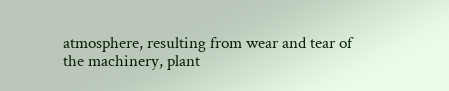atmosphere, resulting from wear and tear of
the machinery, plant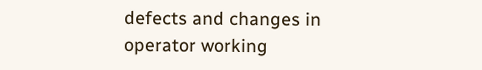defects and changes in operator working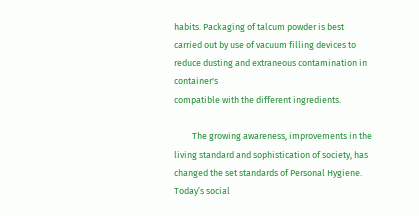habits. Packaging of talcum powder is best
carried out by use of vacuum filling devices to reduce dusting and extraneous contamination in container's
compatible with the different ingredients.

         The growing awareness, improvements in the living standard and sophistication of society, has
changed the set standards of Personal Hygiene. Today’s social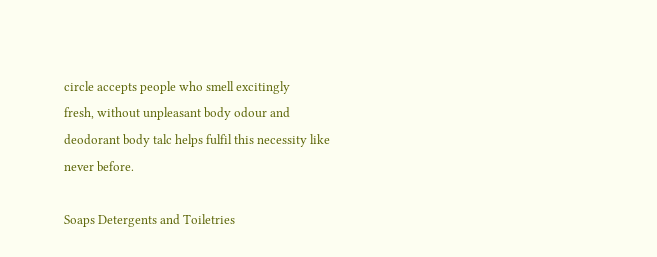circle accepts people who smell excitingly
fresh, without unpleasant body odour and deodorant body talc helps fulfil this necessity like never before.

Soaps Detergents and Toiletries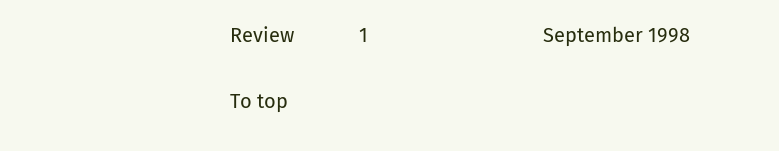Review             1                                   September 1998

To top